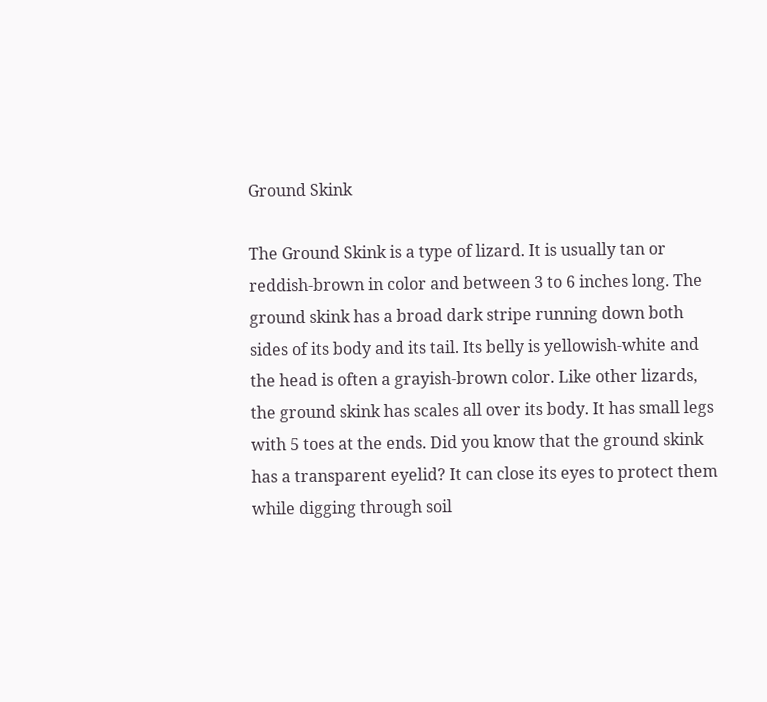Ground Skink

The Ground Skink is a type of lizard. It is usually tan or reddish-brown in color and between 3 to 6 inches long. The ground skink has a broad dark stripe running down both sides of its body and its tail. Its belly is yellowish-white and the head is often a grayish-brown color. Like other lizards, the ground skink has scales all over its body. It has small legs with 5 toes at the ends. Did you know that the ground skink has a transparent eyelid? It can close its eyes to protect them while digging through soil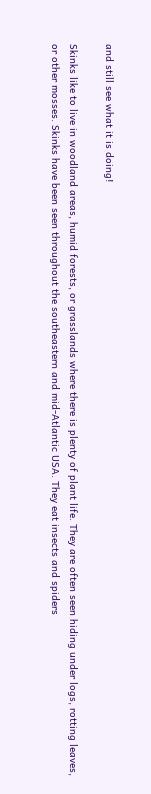and still see what it is doing!

Skinks like to live in woodland areas, humid forests, or grasslands where there is plenty of plant life. They are often seen hiding under logs, rotting leaves, or other mosses. Skinks have been seen throughout the southeastern and mid-Atlantic USA. They eat insects and spiders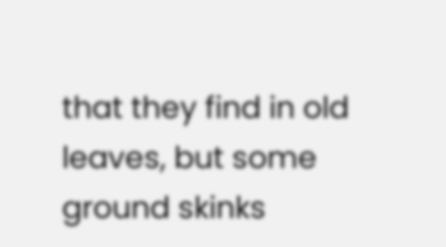that they find in old leaves, but some ground skinks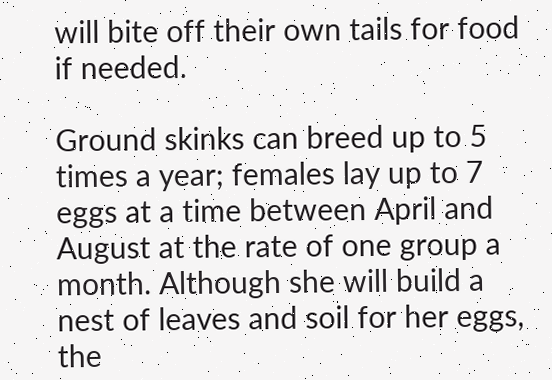will bite off their own tails for food if needed.

Ground skinks can breed up to 5 times a year; females lay up to 7 eggs at a time between April and August at the rate of one group a month. Although she will build a nest of leaves and soil for her eggs, the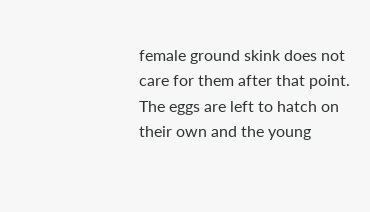female ground skink does not care for them after that point. The eggs are left to hatch on their own and the young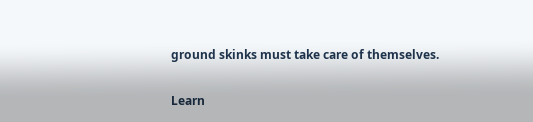ground skinks must take care of themselves.

Learn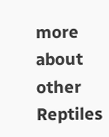more about other Reptiles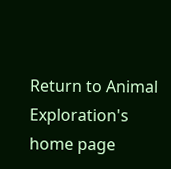Return to Animal Exploration's home page